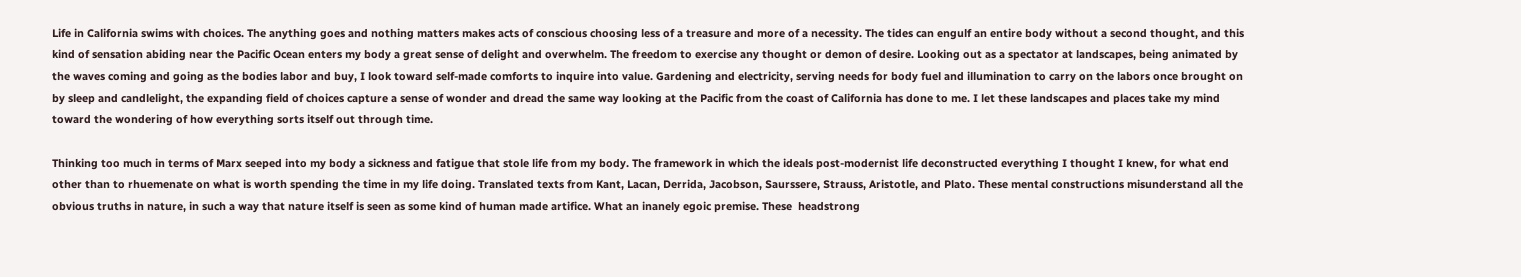Life in California swims with choices. The anything goes and nothing matters makes acts of conscious choosing less of a treasure and more of a necessity. The tides can engulf an entire body without a second thought, and this kind of sensation abiding near the Pacific Ocean enters my body a great sense of delight and overwhelm. The freedom to exercise any thought or demon of desire. Looking out as a spectator at landscapes, being animated by the waves coming and going as the bodies labor and buy, I look toward self-made comforts to inquire into value. Gardening and electricity, serving needs for body fuel and illumination to carry on the labors once brought on by sleep and candlelight, the expanding field of choices capture a sense of wonder and dread the same way looking at the Pacific from the coast of California has done to me. I let these landscapes and places take my mind toward the wondering of how everything sorts itself out through time.

Thinking too much in terms of Marx seeped into my body a sickness and fatigue that stole life from my body. The framework in which the ideals post-modernist life deconstructed everything I thought I knew, for what end other than to rhuemenate on what is worth spending the time in my life doing. Translated texts from Kant, Lacan, Derrida, Jacobson, Saurssere, Strauss, Aristotle, and Plato. These mental constructions misunderstand all the obvious truths in nature, in such a way that nature itself is seen as some kind of human made artifice. What an inanely egoic premise. These  headstrong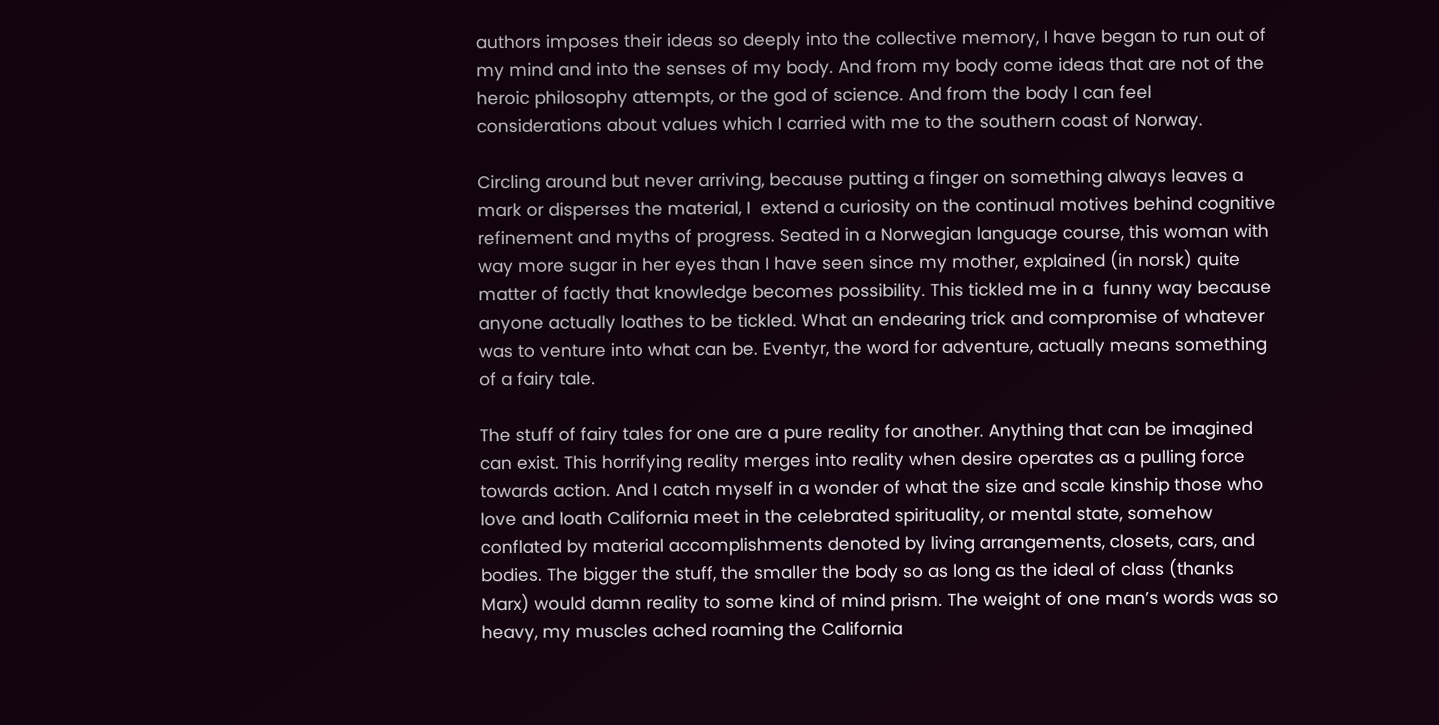authors imposes their ideas so deeply into the collective memory, I have began to run out of my mind and into the senses of my body. And from my body come ideas that are not of the heroic philosophy attempts, or the god of science. And from the body I can feel considerations about values which I carried with me to the southern coast of Norway.

Circling around but never arriving, because putting a finger on something always leaves a mark or disperses the material, I  extend a curiosity on the continual motives behind cognitive refinement and myths of progress. Seated in a Norwegian language course, this woman with way more sugar in her eyes than I have seen since my mother, explained (in norsk) quite matter of factly that knowledge becomes possibility. This tickled me in a  funny way because anyone actually loathes to be tickled. What an endearing trick and compromise of whatever was to venture into what can be. Eventyr, the word for adventure, actually means something of a fairy tale.

The stuff of fairy tales for one are a pure reality for another. Anything that can be imagined can exist. This horrifying reality merges into reality when desire operates as a pulling force towards action. And I catch myself in a wonder of what the size and scale kinship those who love and loath California meet in the celebrated spirituality, or mental state, somehow conflated by material accomplishments denoted by living arrangements, closets, cars, and bodies. The bigger the stuff, the smaller the body so as long as the ideal of class (thanks Marx) would damn reality to some kind of mind prism. The weight of one man’s words was so heavy, my muscles ached roaming the California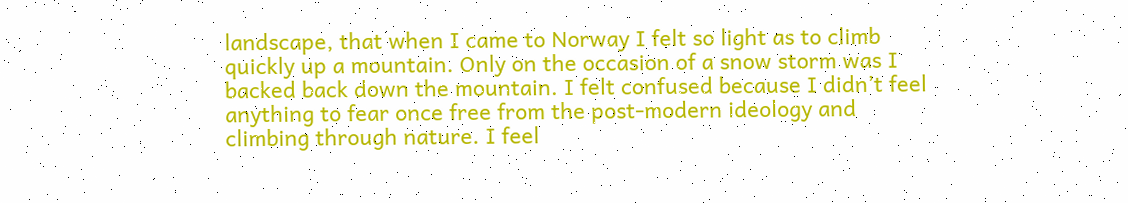landscape, that when I came to Norway I felt so light as to climb quickly up a mountain. Only on the occasion of a snow storm was I backed back down the mountain. I felt confused because I didn’t feel anything to fear once free from the post-modern ideology and climbing through nature. I feel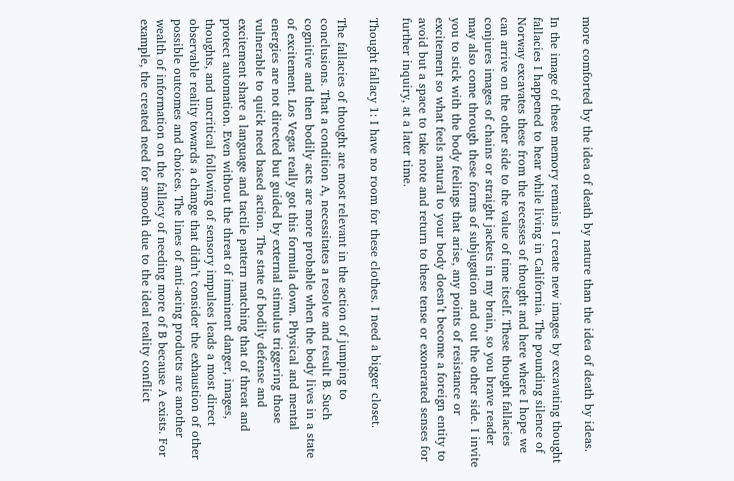more comforted by the idea of death by nature than the idea of death by ideas.

In the image of these memory remains I create new images by excavating thought fallacies I happened to hear while living in California. The pounding silence of Norway excavates these from the recesses of thought and here where I hope we can arrive on the other side to the value of time itself. These thought fallacies conjures images of chains or straight jackets in my brain, so you brave reader may also come through these forms of subjugation and out the other side. I invite you to stick with the body feelings that arise, any points of resistance or excitement so what feels natural to your body doesn’t become a foreign entity to avoid but a space to take note and return to these tense or exonerated senses for further inquiry, at a later time.

Thought fallacy 1: I have no room for these clothes. I need a bigger closet.

The fallacies of thought are most relevant in the action of jumping to conclusions. That a condition A, necessitates a resolve and result B. Such cognitive and then bodily acts are more probable when the body lives in a state of excitement. Los Vegas really got this formula down. Physical and mental energies are not directed but guided by external stimulus triggering those vulnerable to quick need based action. The state of bodily defense and excitement share a language and tactile pattern matching that of threat and protect automation. Even without the threat of imminent danger, images, thoughts, and uncritical following of sensory impulses leads a most direct observable reality towards a change that didn’t consider the exhaustion of other possible outcomes and choices. The lines of anti-acing products are another wealth of information on the fallacy of needing more of B because A exists. For example, the created need for smooth due to the ideal reality conflict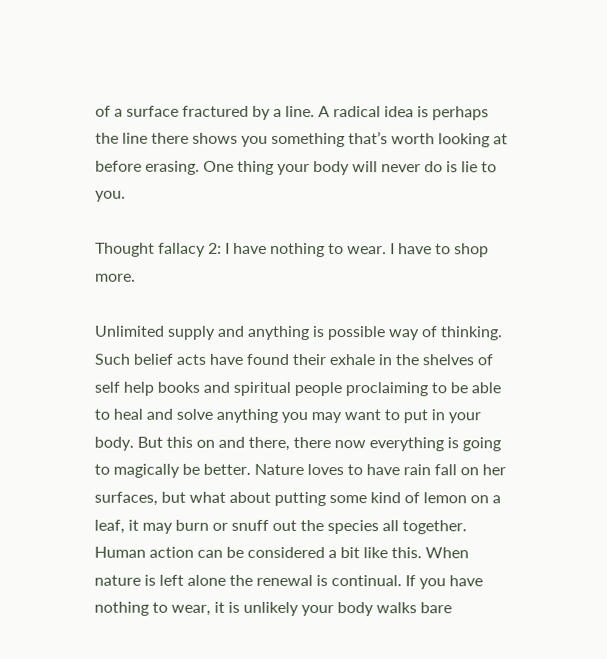of a surface fractured by a line. A radical idea is perhaps the line there shows you something that’s worth looking at before erasing. One thing your body will never do is lie to you.

Thought fallacy 2: I have nothing to wear. I have to shop more.

Unlimited supply and anything is possible way of thinking. Such belief acts have found their exhale in the shelves of self help books and spiritual people proclaiming to be able to heal and solve anything you may want to put in your body. But this on and there, there now everything is going to magically be better. Nature loves to have rain fall on her surfaces, but what about putting some kind of lemon on a leaf, it may burn or snuff out the species all together. Human action can be considered a bit like this. When nature is left alone the renewal is continual. If you have nothing to wear, it is unlikely your body walks bare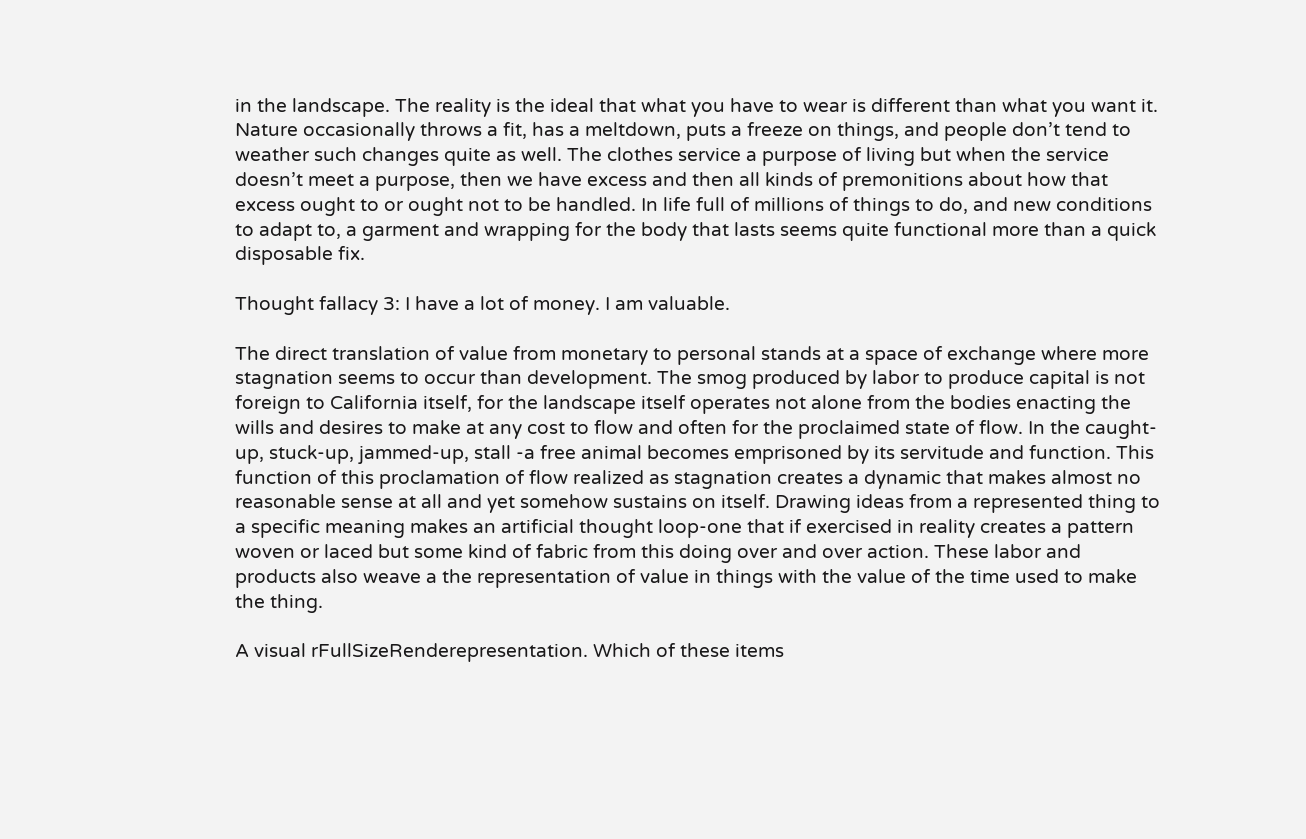in the landscape. The reality is the ideal that what you have to wear is different than what you want it. Nature occasionally throws a fit, has a meltdown, puts a freeze on things, and people don’t tend to weather such changes quite as well. The clothes service a purpose of living but when the service doesn’t meet a purpose, then we have excess and then all kinds of premonitions about how that excess ought to or ought not to be handled. In life full of millions of things to do, and new conditions to adapt to, a garment and wrapping for the body that lasts seems quite functional more than a quick disposable fix.

Thought fallacy 3: I have a lot of money. I am valuable.

The direct translation of value from monetary to personal stands at a space of exchange where more stagnation seems to occur than development. The smog produced by labor to produce capital is not foreign to California itself, for the landscape itself operates not alone from the bodies enacting the wills and desires to make at any cost to flow and often for the proclaimed state of flow. In the caught-up, stuck-up, jammed-up, stall -a free animal becomes emprisoned by its servitude and function. This function of this proclamation of flow realized as stagnation creates a dynamic that makes almost no reasonable sense at all and yet somehow sustains on itself. Drawing ideas from a represented thing to a specific meaning makes an artificial thought loop-one that if exercised in reality creates a pattern woven or laced but some kind of fabric from this doing over and over action. These labor and products also weave a the representation of value in things with the value of the time used to make the thing.

A visual rFullSizeRenderepresentation. Which of these items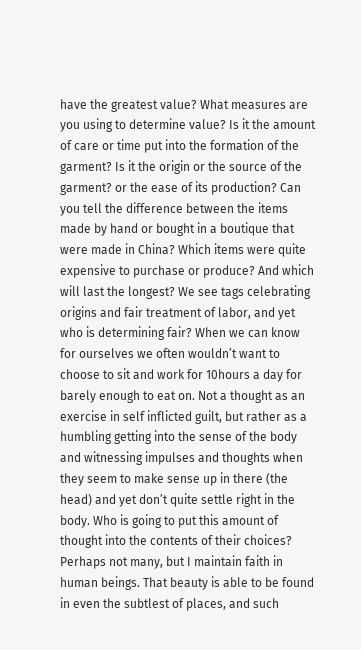have the greatest value? What measures are you using to determine value? Is it the amount of care or time put into the formation of the garment? Is it the origin or the source of the garment? or the ease of its production? Can you tell the difference between the items made by hand or bought in a boutique that were made in China? Which items were quite expensive to purchase or produce? And which will last the longest? We see tags celebrating origins and fair treatment of labor, and yet who is determining fair? When we can know for ourselves we often wouldn’t want to choose to sit and work for 10hours a day for barely enough to eat on. Not a thought as an exercise in self inflicted guilt, but rather as a humbling getting into the sense of the body and witnessing impulses and thoughts when they seem to make sense up in there (the head) and yet don’t quite settle right in the body. Who is going to put this amount of thought into the contents of their choices? Perhaps not many, but I maintain faith in human beings. That beauty is able to be found in even the subtlest of places, and such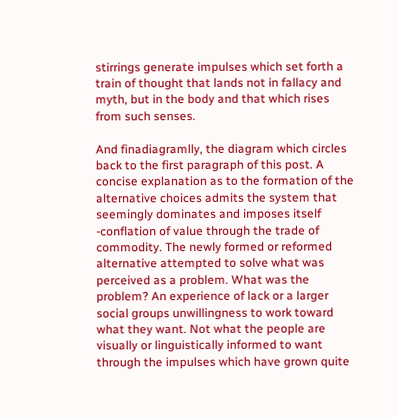stirrings generate impulses which set forth a train of thought that lands not in fallacy and myth, but in the body and that which rises from such senses.

And finadiagramlly, the diagram which circles back to the first paragraph of this post. A concise explanation as to the formation of the alternative choices admits the system that seemingly dominates and imposes itself -conflation of value through the trade of commodity. The newly formed or reformed alternative attempted to solve what was perceived as a problem. What was the problem? An experience of lack or a larger social groups unwillingness to work toward what they want. Not what the people are visually or linguistically informed to want through the impulses which have grown quite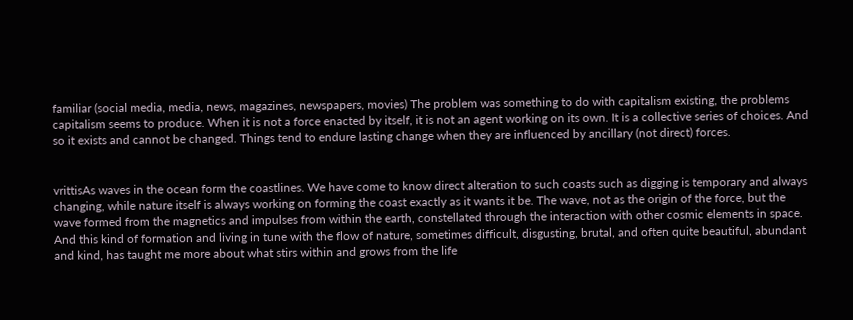familiar (social media, media, news, magazines, newspapers, movies) The problem was something to do with capitalism existing, the problems capitalism seems to produce. When it is not a force enacted by itself, it is not an agent working on its own. It is a collective series of choices. And so it exists and cannot be changed. Things tend to endure lasting change when they are influenced by ancillary (not direct) forces.


vrittisAs waves in the ocean form the coastlines. We have come to know direct alteration to such coasts such as digging is temporary and always changing, while nature itself is always working on forming the coast exactly as it wants it be. The wave, not as the origin of the force, but the wave formed from the magnetics and impulses from within the earth, constellated through the interaction with other cosmic elements in space. And this kind of formation and living in tune with the flow of nature, sometimes difficult, disgusting, brutal, and often quite beautiful, abundant and kind, has taught me more about what stirs within and grows from the life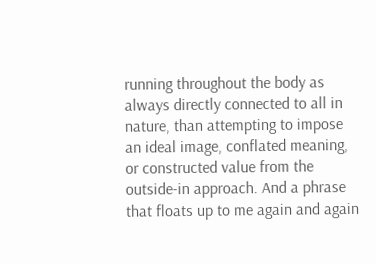running throughout the body as always directly connected to all in nature, than attempting to impose an ideal image, conflated meaning, or constructed value from the outside-in approach. And a phrase that floats up to me again and again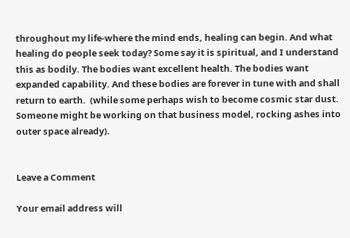throughout my life-where the mind ends, healing can begin. And what healing do people seek today? Some say it is spiritual, and I understand this as bodily. The bodies want excellent health. The bodies want expanded capability. And these bodies are forever in tune with and shall return to earth.  (while some perhaps wish to become cosmic star dust. Someone might be working on that business model, rocking ashes into outer space already).


Leave a Comment

Your email address will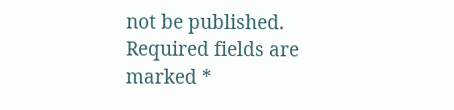not be published. Required fields are marked *